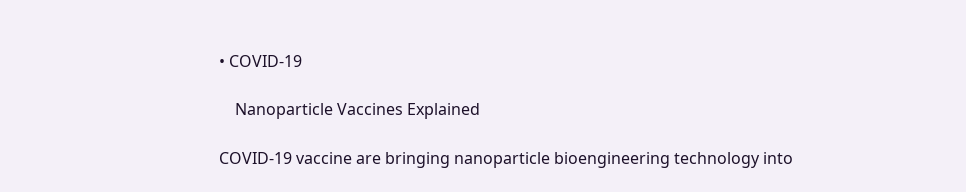• COVID-19

    Nanoparticle Vaccines Explained

COVID-19 vaccine are bringing nanoparticle bioengineering technology into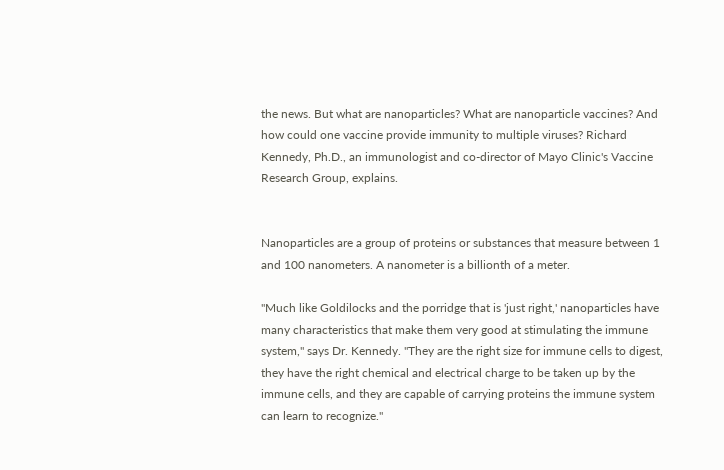the news. But what are nanoparticles? What are nanoparticle vaccines? And how could one vaccine provide immunity to multiple viruses? Richard Kennedy, Ph.D., an immunologist and co-director of Mayo Clinic's Vaccine Research Group, explains.


Nanoparticles are a group of proteins or substances that measure between 1 and 100 nanometers. A nanometer is a billionth of a meter.

"Much like Goldilocks and the porridge that is 'just right,' nanoparticles have many characteristics that make them very good at stimulating the immune system," says Dr. Kennedy. "They are the right size for immune cells to digest, they have the right chemical and electrical charge to be taken up by the immune cells, and they are capable of carrying proteins the immune system can learn to recognize."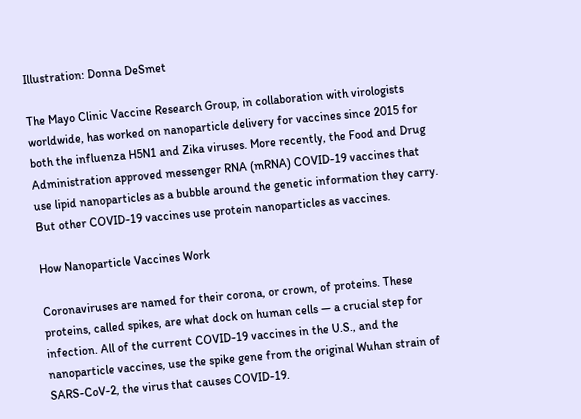Illustration: Donna DeSmet

The Mayo Clinic Vaccine Research Group, in collaboration with virologists worldwide, has worked on nanoparticle delivery for vaccines since 2015 for both the influenza H5N1 and Zika viruses. More recently, the Food and Drug Administration approved messenger RNA (mRNA) COVID-19 vaccines that use lipid nanoparticles as a bubble around the genetic information they carry. But other COVID-19 vaccines use protein nanoparticles as vaccines.

How Nanoparticle Vaccines Work

Coronaviruses are named for their corona, or crown, of proteins. These proteins, called spikes, are what dock on human cells ― a crucial step for infection. All of the current COVID-19 vaccines in the U.S., and the nanoparticle vaccines, use the spike gene from the original Wuhan strain of SARS-CoV-2, the virus that causes COVID-19.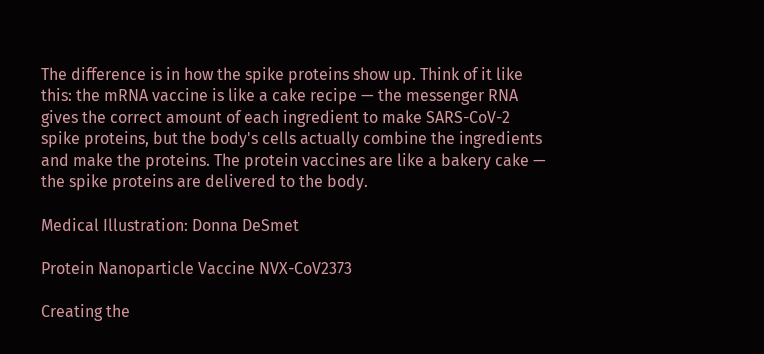The difference is in how the spike proteins show up. Think of it like this: the mRNA vaccine is like a cake recipe — the messenger RNA gives the correct amount of each ingredient to make SARS-CoV-2 spike proteins, but the body's cells actually combine the ingredients and make the proteins. The protein vaccines are like a bakery cake — the spike proteins are delivered to the body.

Medical Illustration: Donna DeSmet

Protein Nanoparticle Vaccine NVX-CoV2373

Creating the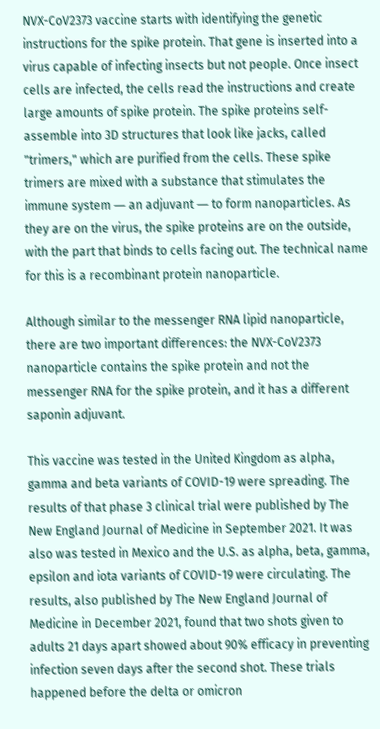NVX-CoV2373 vaccine starts with identifying the genetic instructions for the spike protein. That gene is inserted into a virus capable of infecting insects but not people. Once insect cells are infected, the cells read the instructions and create large amounts of spike protein. The spike proteins self-assemble into 3D structures that look like jacks, called "trimers," which are purified from the cells. These spike trimers are mixed with a substance that stimulates the immune system ― an adjuvant ― to form nanoparticles. As they are on the virus, the spike proteins are on the outside, with the part that binds to cells facing out. The technical name for this is a recombinant protein nanoparticle.

Although similar to the messenger RNA lipid nanoparticle, there are two important differences: the NVX-CoV2373 nanoparticle contains the spike protein and not the messenger RNA for the spike protein, and it has a different saponin adjuvant.

This vaccine was tested in the United Kingdom as alpha, gamma and beta variants of COVID-19 were spreading. The results of that phase 3 clinical trial were published by The New England Journal of Medicine in September 2021. It was also was tested in Mexico and the U.S. as alpha, beta, gamma, epsilon and iota variants of COVID-19 were circulating. The results, also published by The New England Journal of Medicine in December 2021, found that two shots given to adults 21 days apart showed about 90% efficacy in preventing infection seven days after the second shot. These trials happened before the delta or omicron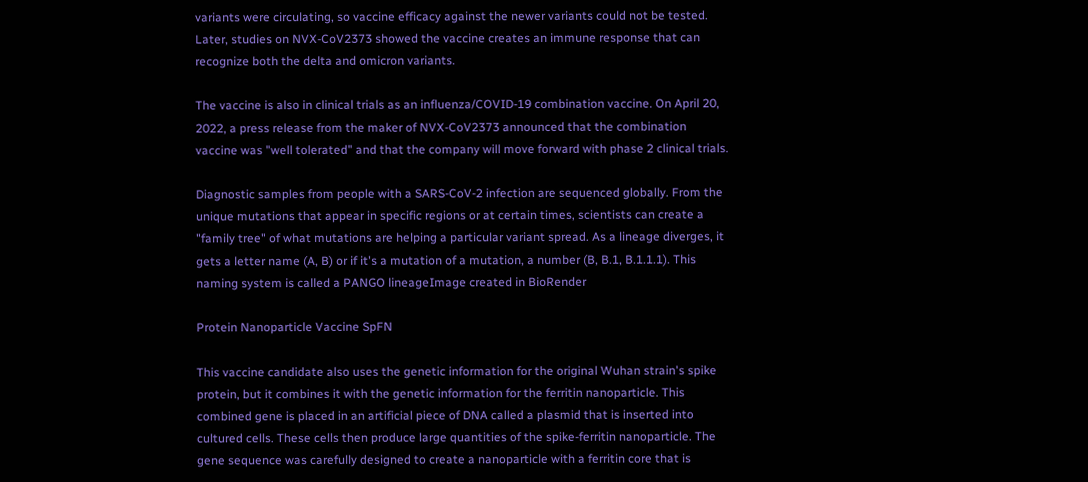variants were circulating, so vaccine efficacy against the newer variants could not be tested. Later, studies on NVX-CoV2373 showed the vaccine creates an immune response that can recognize both the delta and omicron variants.

The vaccine is also in clinical trials as an influenza/COVID-19 combination vaccine. On April 20, 2022, a press release from the maker of NVX-CoV2373 announced that the combination vaccine was "well tolerated" and that the company will move forward with phase 2 clinical trials.

Diagnostic samples from people with a SARS-CoV-2 infection are sequenced globally. From the unique mutations that appear in specific regions or at certain times, scientists can create a "family tree" of what mutations are helping a particular variant spread. As a lineage diverges, it gets a letter name (A, B) or if it's a mutation of a mutation, a number (B, B.1, B.1.1.1). This naming system is called a PANGO lineageImage created in BioRender

Protein Nanoparticle Vaccine SpFN

This vaccine candidate also uses the genetic information for the original Wuhan strain's spike protein, but it combines it with the genetic information for the ferritin nanoparticle. This combined gene is placed in an artificial piece of DNA called a plasmid that is inserted into cultured cells. These cells then produce large quantities of the spike-ferritin nanoparticle. The gene sequence was carefully designed to create a nanoparticle with a ferritin core that is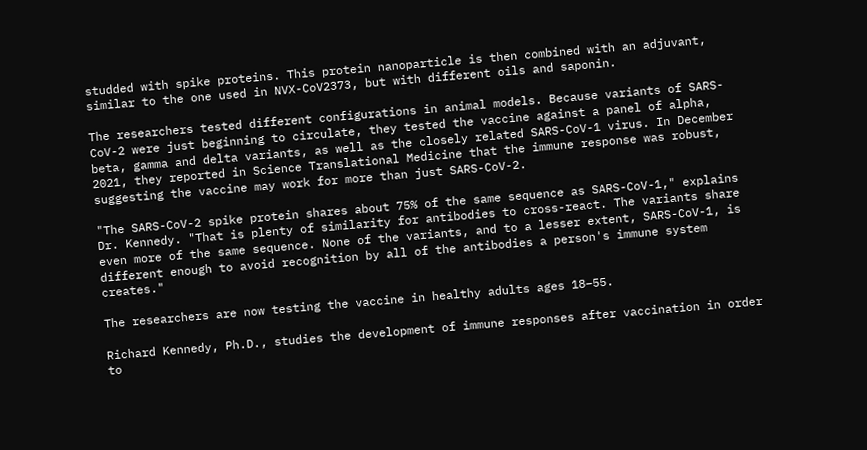studded with spike proteins. This protein nanoparticle is then combined with an adjuvant, similar to the one used in NVX-CoV2373, but with different oils and saponin.

The researchers tested different configurations in animal models. Because variants of SARS-CoV-2 were just beginning to circulate, they tested the vaccine against a panel of alpha, beta, gamma and delta variants, as well as the closely related SARS-CoV-1 virus. In December 2021, they reported in Science Translational Medicine that the immune response was robust, suggesting the vaccine may work for more than just SARS-CoV-2.

"The SARS-CoV-2 spike protein shares about 75% of the same sequence as SARS-CoV-1," explains Dr. Kennedy. "That is plenty of similarity for antibodies to cross-react. The variants share even more of the same sequence. None of the variants, and to a lesser extent, SARS-CoV-1, is different enough to avoid recognition by all of the antibodies a person's immune system creates."

The researchers are now testing the vaccine in healthy adults ages 18–55.

Richard Kennedy, Ph.D., studies the development of immune responses after vaccination in order to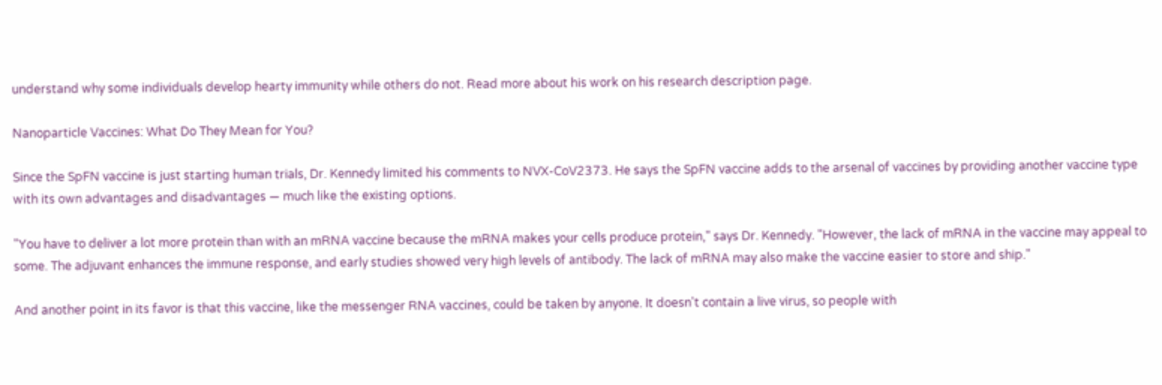understand why some individuals develop hearty immunity while others do not. Read more about his work on his research description page.

Nanoparticle Vaccines: What Do They Mean for You?

Since the SpFN vaccine is just starting human trials, Dr. Kennedy limited his comments to NVX-CoV2373. He says the SpFN vaccine adds to the arsenal of vaccines by providing another vaccine type with its own advantages and disadvantages ― much like the existing options.

"You have to deliver a lot more protein than with an mRNA vaccine because the mRNA makes your cells produce protein," says Dr. Kennedy. "However, the lack of mRNA in the vaccine may appeal to some. The adjuvant enhances the immune response, and early studies showed very high levels of antibody. The lack of mRNA may also make the vaccine easier to store and ship."

And another point in its favor is that this vaccine, like the messenger RNA vaccines, could be taken by anyone. It doesn't contain a live virus, so people with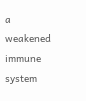a weakened immune system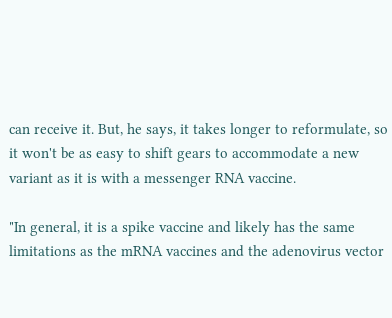can receive it. But, he says, it takes longer to reformulate, so it won't be as easy to shift gears to accommodate a new variant as it is with a messenger RNA vaccine.

"In general, it is a spike vaccine and likely has the same limitations as the mRNA vaccines and the adenovirus vector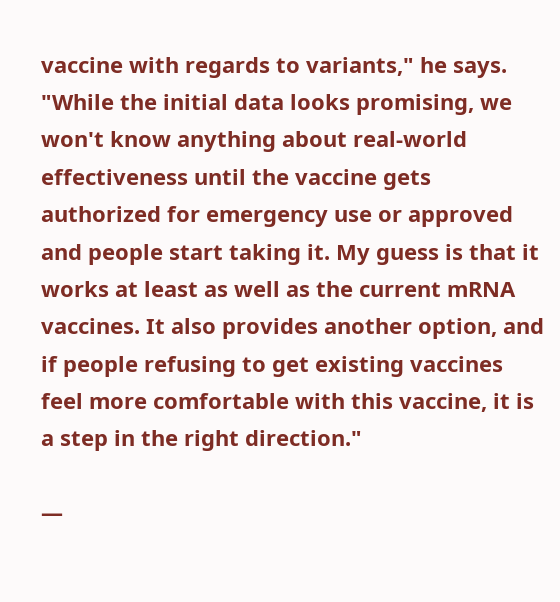vaccine with regards to variants," he says. "While the initial data looks promising, we won't know anything about real-world effectiveness until the vaccine gets authorized for emergency use or approved and people start taking it. My guess is that it works at least as well as the current mRNA vaccines. It also provides another option, and if people refusing to get existing vaccines feel more comfortable with this vaccine, it is a step in the right direction."

—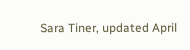Sara Tiner, updated April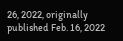26, 2022, originally published Feb. 16, 2022